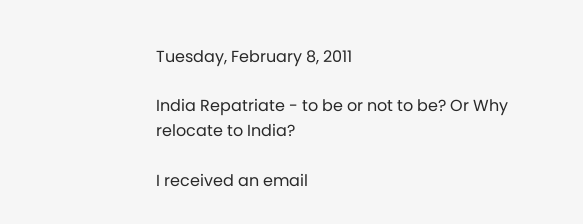Tuesday, February 8, 2011

India Repatriate - to be or not to be? Or Why relocate to India?

I received an email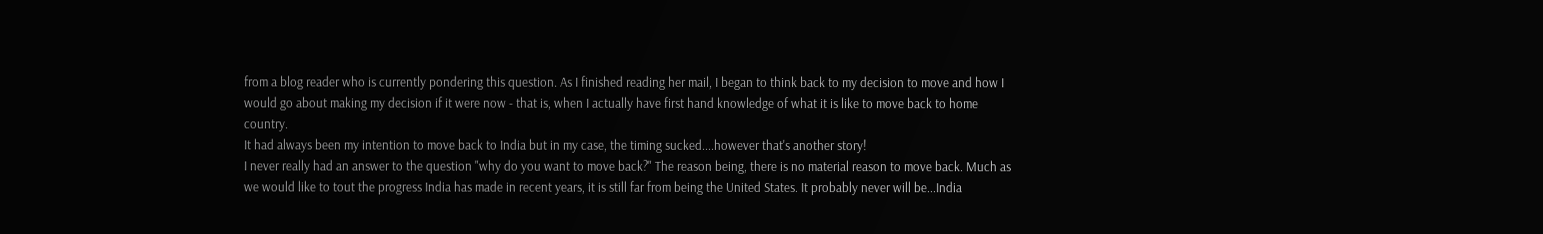from a blog reader who is currently pondering this question. As I finished reading her mail, I began to think back to my decision to move and how I would go about making my decision if it were now - that is, when I actually have first hand knowledge of what it is like to move back to home country.
It had always been my intention to move back to India but in my case, the timing sucked....however that's another story!
I never really had an answer to the question "why do you want to move back?" The reason being, there is no material reason to move back. Much as we would like to tout the progress India has made in recent years, it is still far from being the United States. It probably never will be...India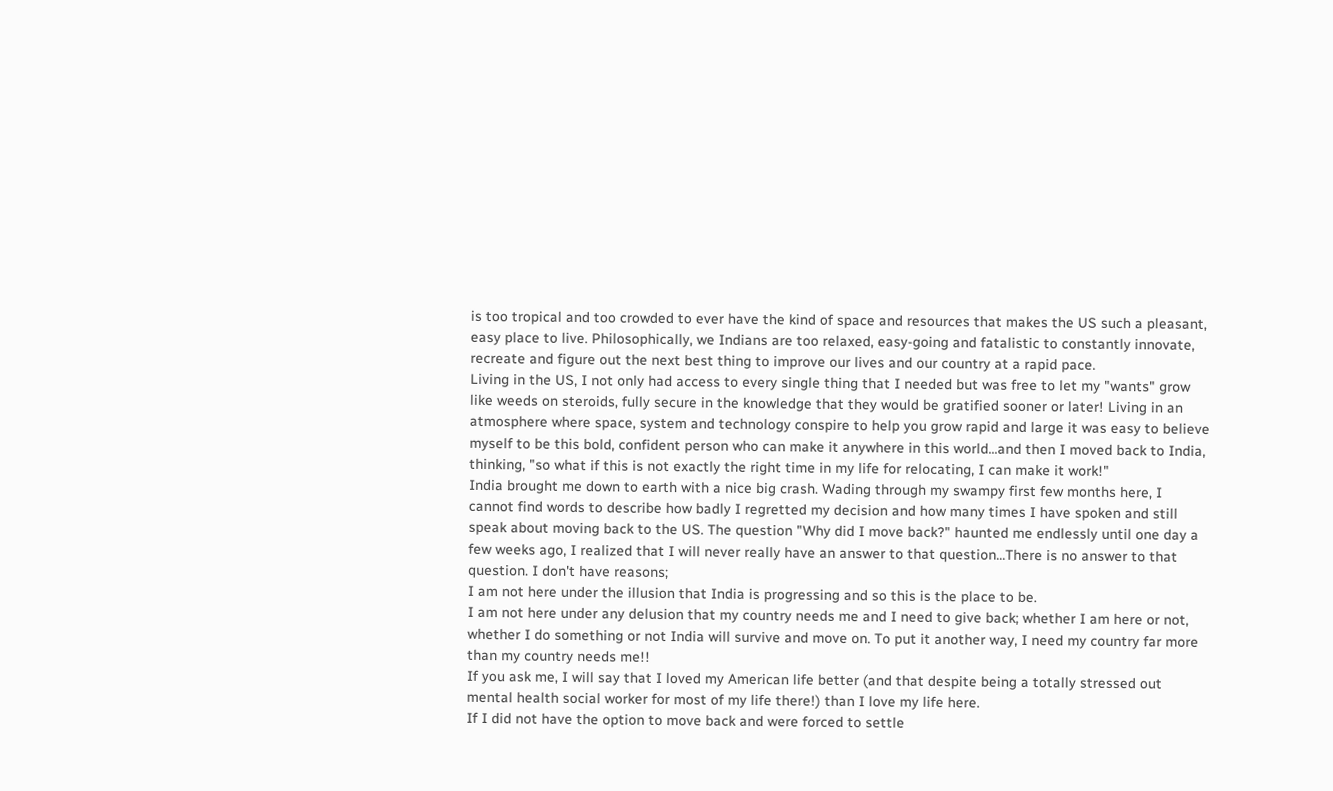is too tropical and too crowded to ever have the kind of space and resources that makes the US such a pleasant, easy place to live. Philosophically, we Indians are too relaxed, easy-going and fatalistic to constantly innovate, recreate and figure out the next best thing to improve our lives and our country at a rapid pace.
Living in the US, I not only had access to every single thing that I needed but was free to let my "wants" grow like weeds on steroids, fully secure in the knowledge that they would be gratified sooner or later! Living in an atmosphere where space, system and technology conspire to help you grow rapid and large it was easy to believe myself to be this bold, confident person who can make it anywhere in this world...and then I moved back to India, thinking, "so what if this is not exactly the right time in my life for relocating, I can make it work!"
India brought me down to earth with a nice big crash. Wading through my swampy first few months here, I cannot find words to describe how badly I regretted my decision and how many times I have spoken and still speak about moving back to the US. The question "Why did I move back?" haunted me endlessly until one day a few weeks ago, I realized that I will never really have an answer to that question...There is no answer to that question. I don't have reasons;
I am not here under the illusion that India is progressing and so this is the place to be.
I am not here under any delusion that my country needs me and I need to give back; whether I am here or not, whether I do something or not India will survive and move on. To put it another way, I need my country far more than my country needs me!!
If you ask me, I will say that I loved my American life better (and that despite being a totally stressed out mental health social worker for most of my life there!) than I love my life here.
If I did not have the option to move back and were forced to settle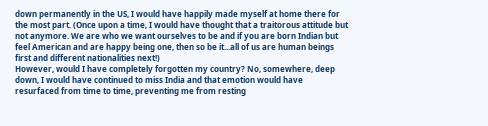down permanently in the US, I would have happily made myself at home there for the most part. (Once upon a time, I would have thought that a traitorous attitude but not anymore. We are who we want ourselves to be and if you are born Indian but feel American and are happy being one, then so be it...all of us are human beings first and different nationalities next!)
However, would I have completely forgotten my country? No, somewhere, deep down, I would have continued to miss India and that emotion would have resurfaced from time to time, preventing me from resting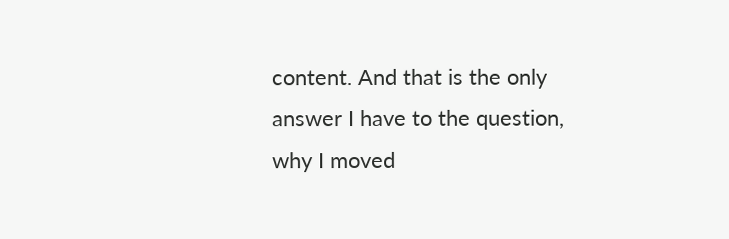content. And that is the only answer I have to the question, why I moved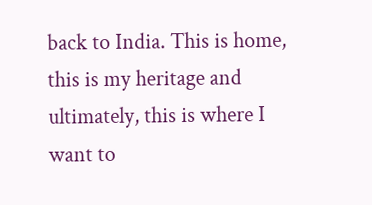back to India. This is home, this is my heritage and ultimately, this is where I want to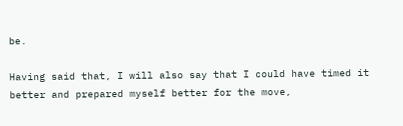be.

Having said that, I will also say that I could have timed it better and prepared myself better for the move,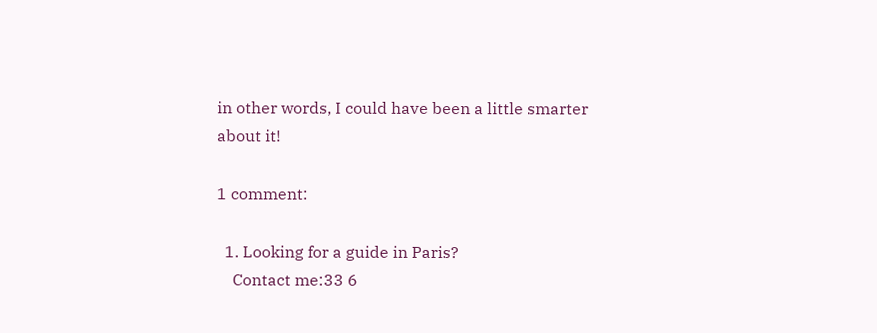in other words, I could have been a little smarter about it!

1 comment:

  1. Looking for a guide in Paris?
    Contact me:33 6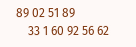89 02 51 89
    33 1 60 92 56 62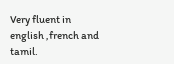Very fluent in english ,french and tamil.